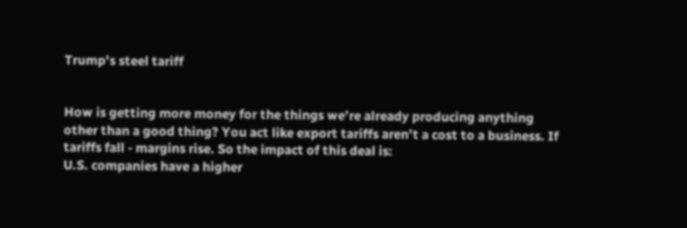Trump's steel tariff


How is getting more money for the things we’re already producing anything other than a good thing? You act like export tariffs aren’t a cost to a business. If tariffs fall - margins rise. So the impact of this deal is:
U.S. companies have a higher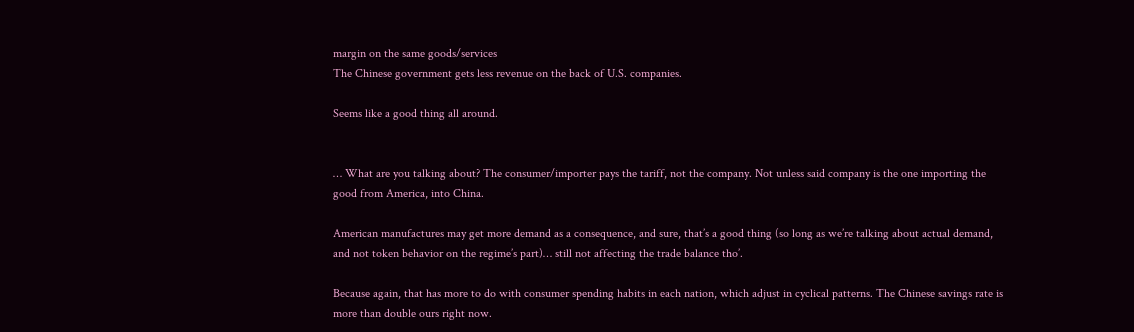margin on the same goods/services
The Chinese government gets less revenue on the back of U.S. companies.

Seems like a good thing all around.


… What are you talking about? The consumer/importer pays the tariff, not the company. Not unless said company is the one importing the good from America, into China.

American manufactures may get more demand as a consequence, and sure, that’s a good thing (so long as we’re talking about actual demand, and not token behavior on the regime’s part)… still not affecting the trade balance tho’.

Because again, that has more to do with consumer spending habits in each nation, which adjust in cyclical patterns. The Chinese savings rate is more than double ours right now.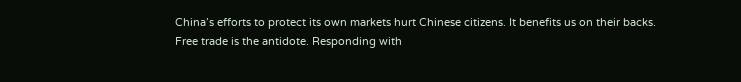China’s efforts to protect its own markets hurt Chinese citizens. It benefits us on their backs. Free trade is the antidote. Responding with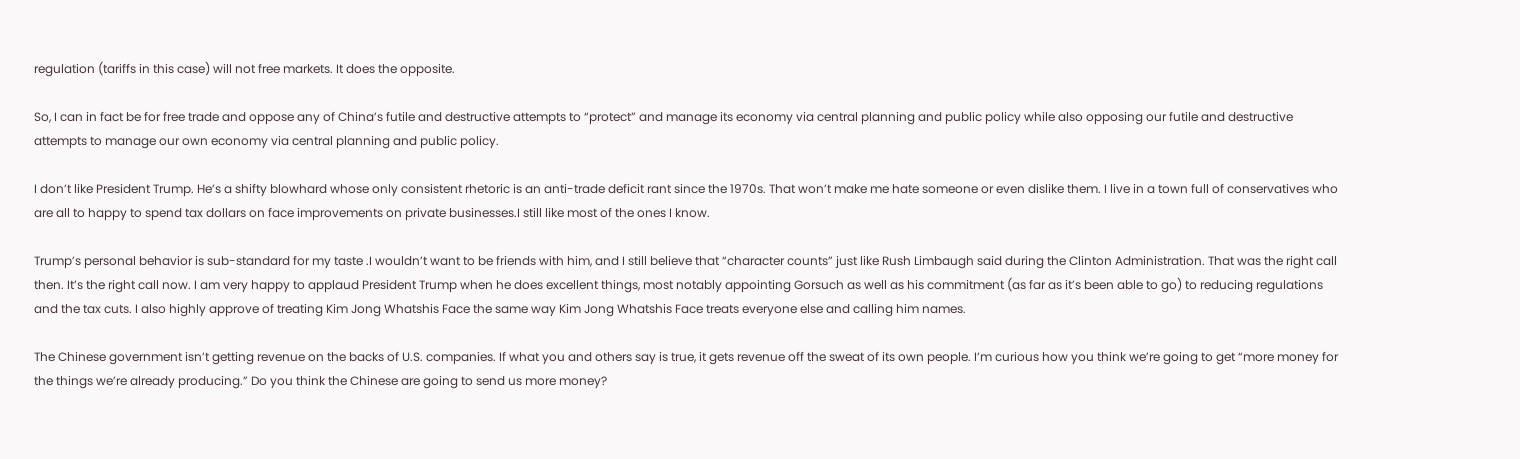regulation (tariffs in this case) will not free markets. It does the opposite.

So, I can in fact be for free trade and oppose any of China’s futile and destructive attempts to “protect” and manage its economy via central planning and public policy while also opposing our futile and destructive attempts to manage our own economy via central planning and public policy.

I don’t like President Trump. He’s a shifty blowhard whose only consistent rhetoric is an anti-trade deficit rant since the 1970s. That won’t make me hate someone or even dislike them. I live in a town full of conservatives who are all to happy to spend tax dollars on face improvements on private businesses.I still like most of the ones I know.

Trump’s personal behavior is sub-standard for my taste .I wouldn’t want to be friends with him, and I still believe that “character counts” just like Rush Limbaugh said during the Clinton Administration. That was the right call then. It’s the right call now. I am very happy to applaud President Trump when he does excellent things, most notably appointing Gorsuch as well as his commitment (as far as it’s been able to go) to reducing regulations and the tax cuts. I also highly approve of treating Kim Jong Whatshis Face the same way Kim Jong Whatshis Face treats everyone else and calling him names.

The Chinese government isn’t getting revenue on the backs of U.S. companies. If what you and others say is true, it gets revenue off the sweat of its own people. I’m curious how you think we’re going to get “more money for the things we’re already producing.” Do you think the Chinese are going to send us more money?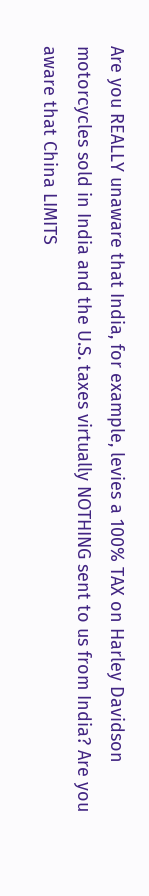Are you REALLY unaware that India, for example, levies a 100% TAX on Harley Davidson motorcycles sold in India and the U.S. taxes virtually NOTHING sent to us from India? Are you aware that China LIMITS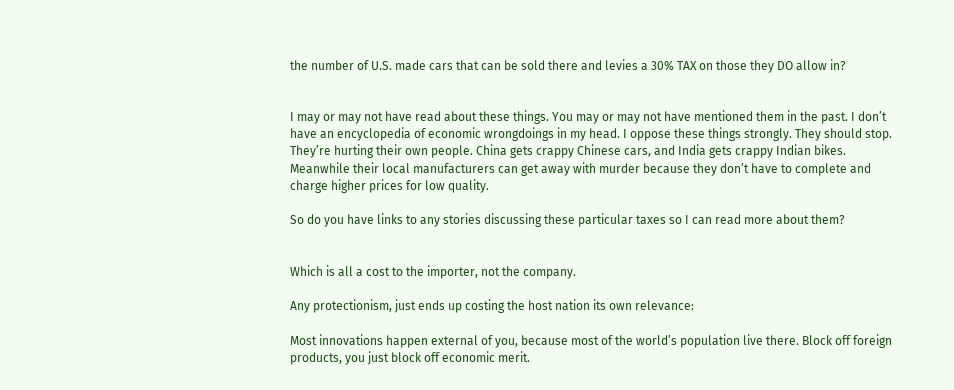the number of U.S. made cars that can be sold there and levies a 30% TAX on those they DO allow in?


I may or may not have read about these things. You may or may not have mentioned them in the past. I don’t have an encyclopedia of economic wrongdoings in my head. I oppose these things strongly. They should stop. They’re hurting their own people. China gets crappy Chinese cars, and India gets crappy Indian bikes. Meanwhile their local manufacturers can get away with murder because they don’t have to complete and charge higher prices for low quality.

So do you have links to any stories discussing these particular taxes so I can read more about them?


Which is all a cost to the importer, not the company.

Any protectionism, just ends up costing the host nation its own relevance:

Most innovations happen external of you, because most of the world’s population live there. Block off foreign products, you just block off economic merit.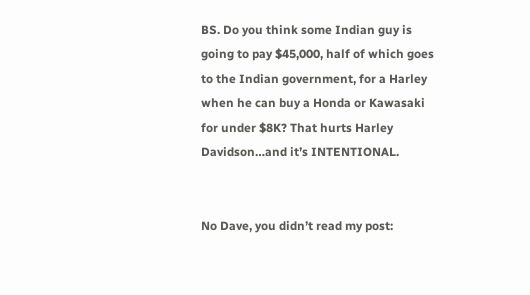BS. Do you think some Indian guy is going to pay $45,000, half of which goes to the Indian government, for a Harley when he can buy a Honda or Kawasaki for under $8K? That hurts Harley Davidson…and it’s INTENTIONAL.


No Dave, you didn’t read my post: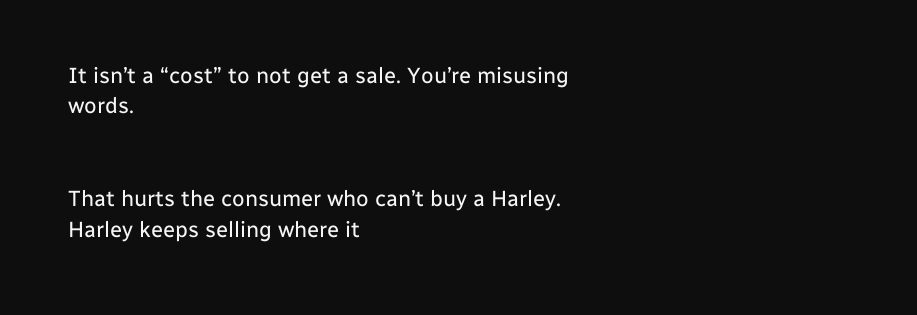It isn’t a “cost” to not get a sale. You’re misusing words.


That hurts the consumer who can’t buy a Harley. Harley keeps selling where it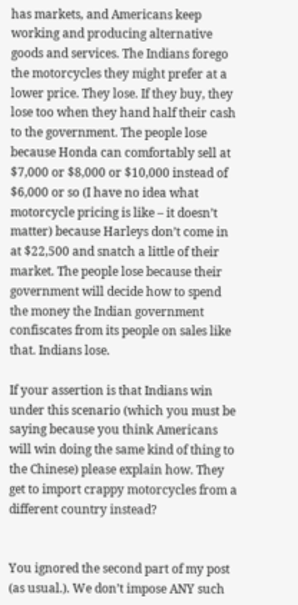has markets, and Americans keep working and producing alternative goods and services. The Indians forego the motorcycles they might prefer at a lower price. They lose. If they buy, they lose too when they hand half their cash to the government. The people lose because Honda can comfortably sell at $7,000 or $8,000 or $10,000 instead of $6,000 or so (I have no idea what motorcycle pricing is like – it doesn’t matter) because Harleys don’t come in at $22,500 and snatch a little of their market. The people lose because their government will decide how to spend the money the Indian government confiscates from its people on sales like that. Indians lose.

If your assertion is that Indians win under this scenario (which you must be saying because you think Americans will win doing the same kind of thing to the Chinese) please explain how. They get to import crappy motorcycles from a different country instead?


You ignored the second part of my post (as usual.). We don’t impose ANY such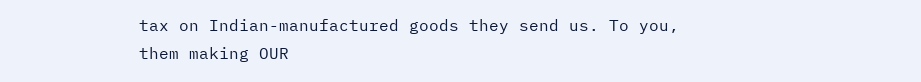tax on Indian-manufactured goods they send us. To you, them making OUR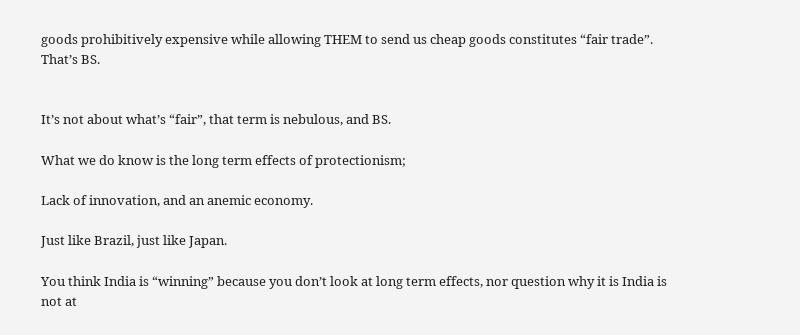goods prohibitively expensive while allowing THEM to send us cheap goods constitutes “fair trade”. That’s BS.


It’s not about what’s “fair”, that term is nebulous, and BS.

What we do know is the long term effects of protectionism;

Lack of innovation, and an anemic economy.

Just like Brazil, just like Japan.

You think India is “winning” because you don’t look at long term effects, nor question why it is India is not at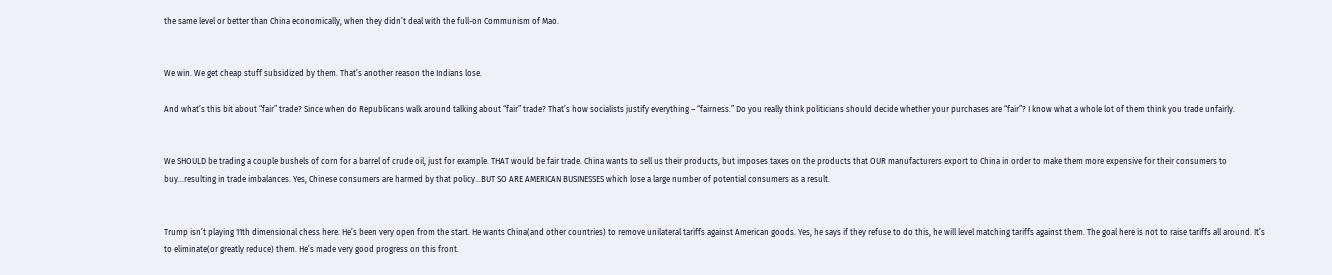the same level or better than China economically, when they didn’t deal with the full-on Communism of Mao.


We win. We get cheap stuff subsidized by them. That’s another reason the Indians lose.

And what’s this bit about “fair” trade? Since when do Republicans walk around talking about “fair” trade? That’s how socialists justify everything – “fairness.” Do you really think politicians should decide whether your purchases are “fair”? I know what a whole lot of them think you trade unfairly.


We SHOULD be trading a couple bushels of corn for a barrel of crude oil, just for example. THAT would be fair trade. China wants to sell us their products, but imposes taxes on the products that OUR manufacturers export to China in order to make them more expensive for their consumers to buy…resulting in trade imbalances. Yes, Chinese consumers are harmed by that policy…BUT SO ARE AMERICAN BUSINESSES which lose a large number of potential consumers as a result.


Trump isn’t playing 11th dimensional chess here. He’s been very open from the start. He wants China(and other countries) to remove unilateral tariffs against American goods. Yes, he says if they refuse to do this, he will level matching tariffs against them. The goal here is not to raise tariffs all around. It’s to eliminate(or greatly reduce) them. He’s made very good progress on this front.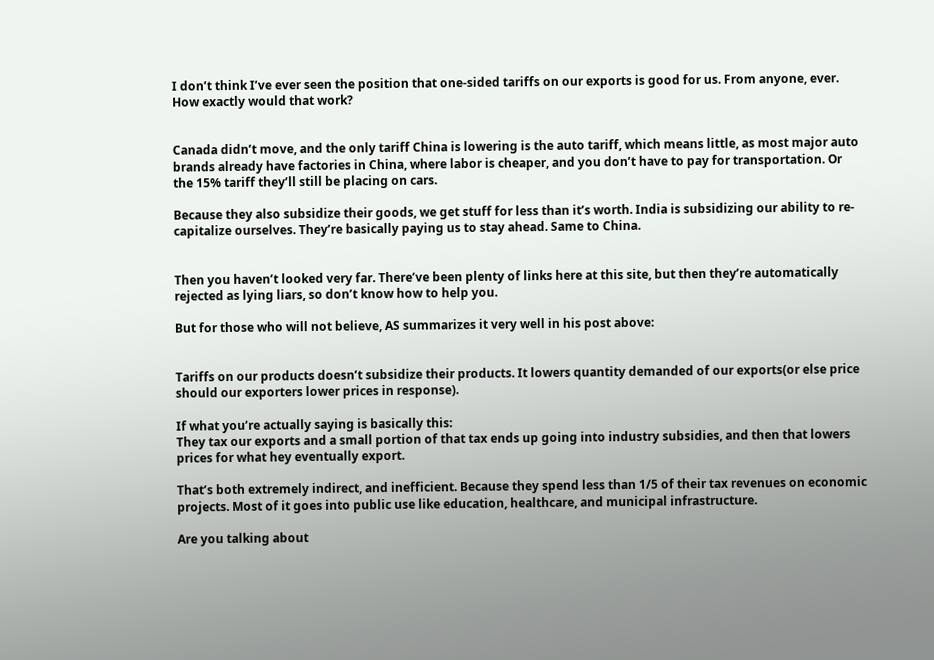I don’t think I’ve ever seen the position that one-sided tariffs on our exports is good for us. From anyone, ever. How exactly would that work?


Canada didn’t move, and the only tariff China is lowering is the auto tariff, which means little, as most major auto brands already have factories in China, where labor is cheaper, and you don’t have to pay for transportation. Or the 15% tariff they’ll still be placing on cars.

Because they also subsidize their goods, we get stuff for less than it’s worth. India is subsidizing our ability to re-capitalize ourselves. They’re basically paying us to stay ahead. Same to China.


Then you haven’t looked very far. There’ve been plenty of links here at this site, but then they’re automatically rejected as lying liars, so don’t know how to help you.

But for those who will not believe, AS summarizes it very well in his post above:


Tariffs on our products doesn’t subsidize their products. It lowers quantity demanded of our exports(or else price should our exporters lower prices in response).

If what you’re actually saying is basically this:
They tax our exports and a small portion of that tax ends up going into industry subsidies, and then that lowers prices for what hey eventually export.

That’s both extremely indirect, and inefficient. Because they spend less than 1/5 of their tax revenues on economic projects. Most of it goes into public use like education, healthcare, and municipal infrastructure.

Are you talking about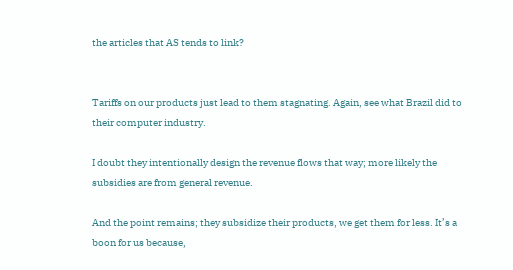the articles that AS tends to link?


Tariffs on our products just lead to them stagnating. Again, see what Brazil did to their computer industry.

I doubt they intentionally design the revenue flows that way; more likely the subsidies are from general revenue.

And the point remains; they subsidize their products, we get them for less. It’s a boon for us because,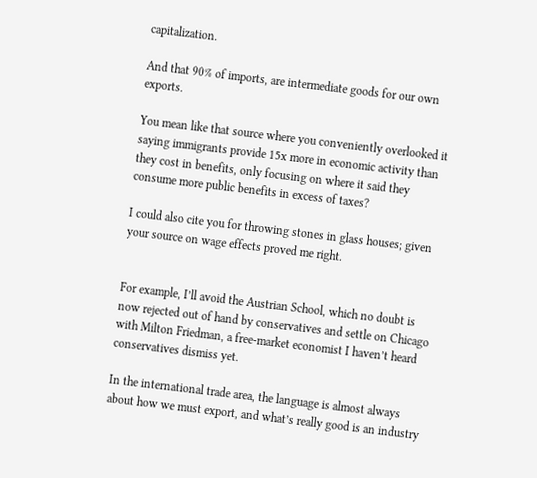capitalization.

And that 90% of imports, are intermediate goods for our own exports.

You mean like that source where you conveniently overlooked it saying immigrants provide 15x more in economic activity than they cost in benefits, only focusing on where it said they consume more public benefits in excess of taxes?

I could also cite you for throwing stones in glass houses; given your source on wage effects proved me right.


For example, I’ll avoid the Austrian School, which no doubt is now rejected out of hand by conservatives and settle on Chicago with Milton Friedman, a free-market economist I haven’t heard conservatives dismiss yet.

In the international trade area, the language is almost always about how we must export, and what’s really good is an industry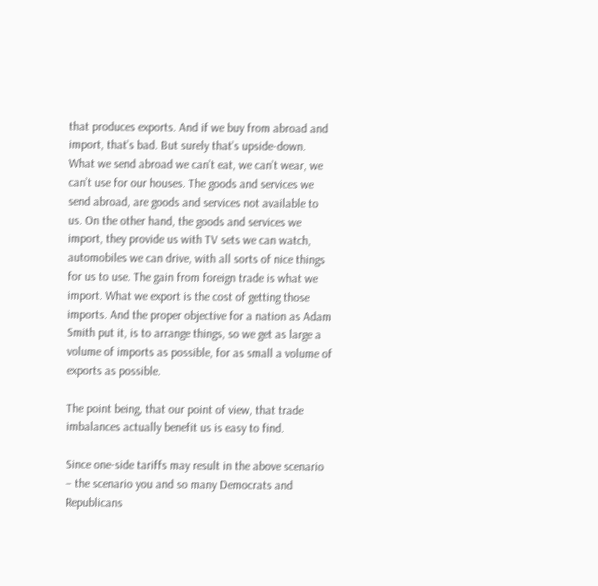that produces exports. And if we buy from abroad and import, that’s bad. But surely that’s upside-down. What we send abroad we can’t eat, we can’t wear, we can’t use for our houses. The goods and services we send abroad, are goods and services not available to us. On the other hand, the goods and services we import, they provide us with TV sets we can watch, automobiles we can drive, with all sorts of nice things for us to use. The gain from foreign trade is what we import. What we export is the cost of getting those imports. And the proper objective for a nation as Adam Smith put it, is to arrange things, so we get as large a volume of imports as possible, for as small a volume of exports as possible.

The point being, that our point of view, that trade imbalances actually benefit us is easy to find.

Since one-side tariffs may result in the above scenario – the scenario you and so many Democrats and Republicans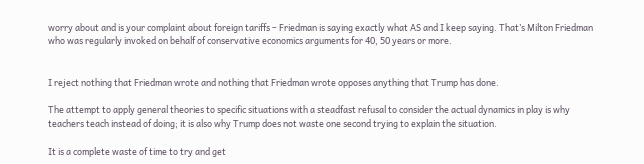worry about and is your complaint about foreign tariffs – Friedman is saying exactly what AS and I keep saying. That’s Milton Friedman who was regularly invoked on behalf of conservative economics arguments for 40, 50 years or more.


I reject nothing that Friedman wrote and nothing that Friedman wrote opposes anything that Trump has done.

The attempt to apply general theories to specific situations with a steadfast refusal to consider the actual dynamics in play is why teachers teach instead of doing; it is also why Trump does not waste one second trying to explain the situation.

It is a complete waste of time to try and get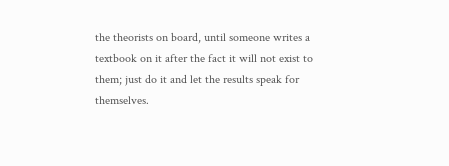the theorists on board, until someone writes a textbook on it after the fact it will not exist to them; just do it and let the results speak for themselves.